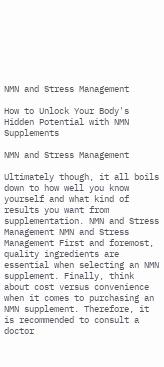NMN and Stress Management

How to Unlock Your Body's Hidden Potential with NMN Supplements

NMN and Stress Management

Ultimately though, it all boils down to how well you know yourself and what kind of results you want from supplementation. NMN and Stress Management NMN and Stress Management First and foremost, quality ingredients are essential when selecting an NMN supplement. Finally, think about cost versus convenience when it comes to purchasing an NMN supplement. Therefore, it is recommended to consult a doctor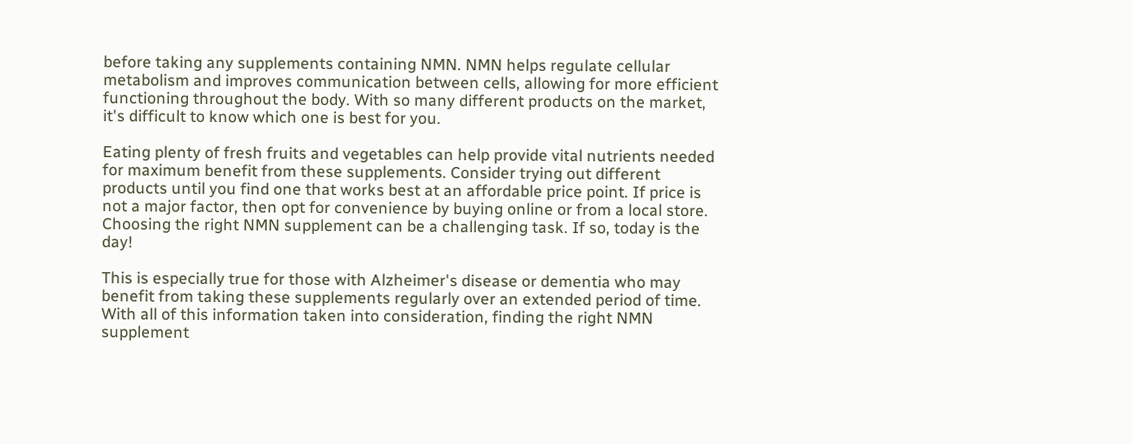before taking any supplements containing NMN. NMN helps regulate cellular metabolism and improves communication between cells, allowing for more efficient functioning throughout the body. With so many different products on the market, it's difficult to know which one is best for you.

Eating plenty of fresh fruits and vegetables can help provide vital nutrients needed for maximum benefit from these supplements. Consider trying out different products until you find one that works best at an affordable price point. If price is not a major factor, then opt for convenience by buying online or from a local store. Choosing the right NMN supplement can be a challenging task. If so, today is the day!

This is especially true for those with Alzheimer's disease or dementia who may benefit from taking these supplements regularly over an extended period of time. With all of this information taken into consideration, finding the right NMN supplement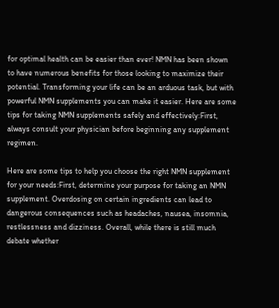for optimal health can be easier than ever! NMN has been shown to have numerous benefits for those looking to maximize their potential. Transforming your life can be an arduous task, but with powerful NMN supplements you can make it easier. Here are some tips for taking NMN supplements safely and effectively:First, always consult your physician before beginning any supplement regimen.

Here are some tips to help you choose the right NMN supplement for your needs:First, determine your purpose for taking an NMN supplement. Overdosing on certain ingredients can lead to dangerous consequences such as headaches, nausea, insomnia, restlessness and dizziness. Overall, while there is still much debate whether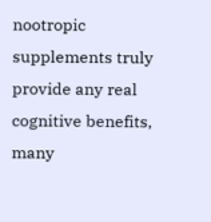nootropic supplements truly provide any real cognitive benefits, many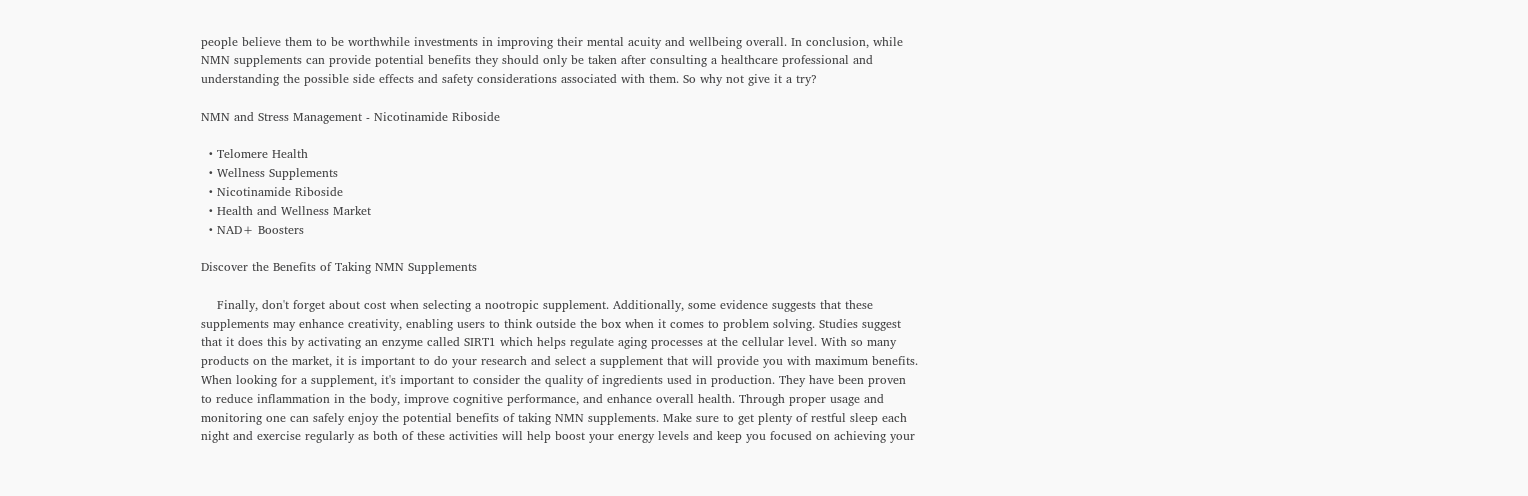people believe them to be worthwhile investments in improving their mental acuity and wellbeing overall. In conclusion, while NMN supplements can provide potential benefits they should only be taken after consulting a healthcare professional and understanding the possible side effects and safety considerations associated with them. So why not give it a try?

NMN and Stress Management - Nicotinamide Riboside

  • Telomere Health
  • Wellness Supplements
  • Nicotinamide Riboside
  • Health and Wellness Market
  • NAD+ Boosters

Discover the Benefits of Taking NMN Supplements

    Finally, don't forget about cost when selecting a nootropic supplement. Additionally, some evidence suggests that these supplements may enhance creativity, enabling users to think outside the box when it comes to problem solving. Studies suggest that it does this by activating an enzyme called SIRT1 which helps regulate aging processes at the cellular level. With so many products on the market, it is important to do your research and select a supplement that will provide you with maximum benefits. When looking for a supplement, it's important to consider the quality of ingredients used in production. They have been proven to reduce inflammation in the body, improve cognitive performance, and enhance overall health. Through proper usage and monitoring one can safely enjoy the potential benefits of taking NMN supplements. Make sure to get plenty of restful sleep each night and exercise regularly as both of these activities will help boost your energy levels and keep you focused on achieving your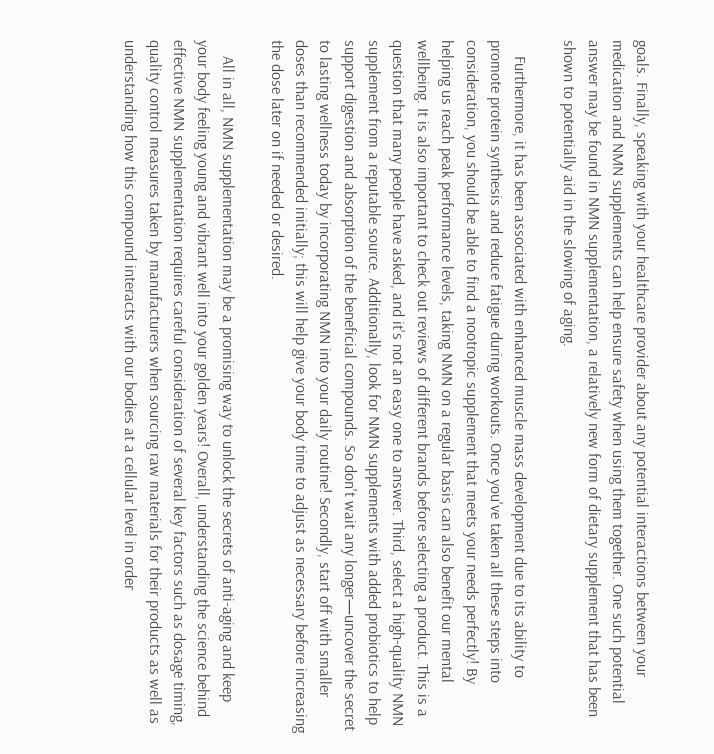goals. Finally, speaking with your healthcare provider about any potential interactions between your medication and NMN supplements can help ensure safety when using them together. One such potential answer may be found in NMN supplementation, a relatively new form of dietary supplement that has been shown to potentially aid in the slowing of aging.

    Furthermore, it has been associated with enhanced muscle mass development due to its ability to promote protein synthesis and reduce fatigue during workouts. Once you've taken all these steps into consideration, you should be able to find a nootropic supplement that meets your needs perfectly! By helping us reach peak performance levels, taking NMN on a regular basis can also benefit our mental wellbeing. It is also important to check out reviews of different brands before selecting a product. This is a question that many people have asked, and it's not an easy one to answer. Third, select a high-quality NMN supplement from a reputable source. Additionally, look for NMN supplements with added probiotics to help support digestion and absorption of the beneficial compounds. So don't wait any longer—uncover the secret to lasting wellness today by incorporating NMN into your daily routine! Secondly, start off with smaller doses than recommended initially; this will help give your body time to adjust as necessary before increasing the dose later on if needed or desired.

    All in all, NMN supplementation may be a promising way to unlock the secrets of anti-aging and keep your body feeling young and vibrant well into your golden years! Overall, understanding the science behind effective NMN supplementation requires careful consideration of several key factors such as dosage timing, quality control measures taken by manufacturers when sourcing raw materials for their products as well as understanding how this compound interacts with our bodies at a cellular level in order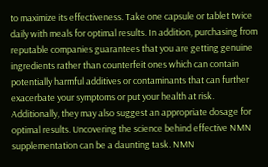to maximize its effectiveness. Take one capsule or tablet twice daily with meals for optimal results. In addition, purchasing from reputable companies guarantees that you are getting genuine ingredients rather than counterfeit ones which can contain potentially harmful additives or contaminants that can further exacerbate your symptoms or put your health at risk. Additionally, they may also suggest an appropriate dosage for optimal results. Uncovering the science behind effective NMN supplementation can be a daunting task. NMN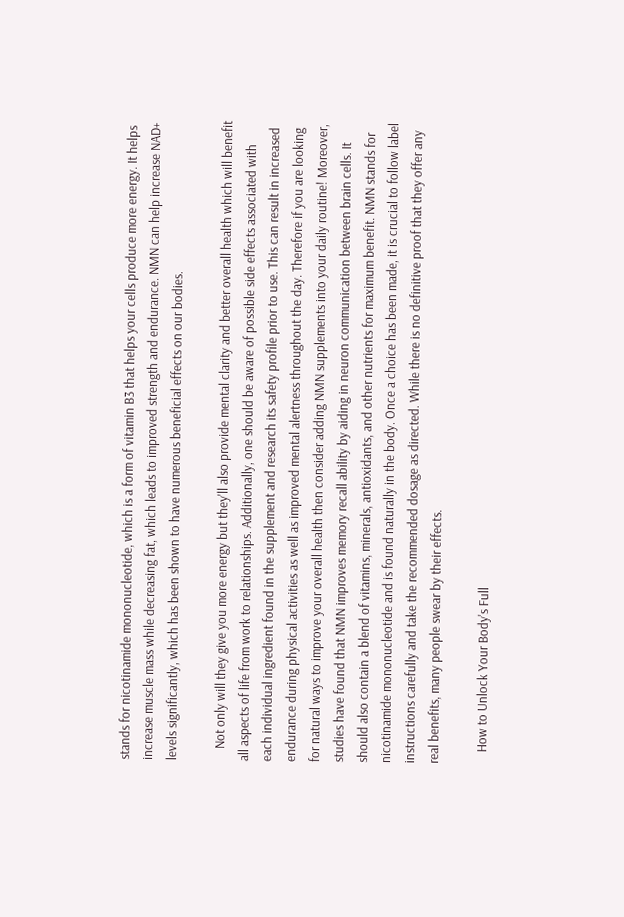stands for nicotinamide mononucleotide, which is a form of vitamin B3 that helps your cells produce more energy. It helps increase muscle mass while decreasing fat, which leads to improved strength and endurance. NMN can help increase NAD+ levels significantly, which has been shown to have numerous beneficial effects on our bodies.

    Not only will they give you more energy but they'll also provide mental clarity and better overall health which will benefit all aspects of life from work to relationships. Additionally, one should be aware of possible side effects associated with each individual ingredient found in the supplement and research its safety profile prior to use. This can result in increased endurance during physical activities as well as improved mental alertness throughout the day. Therefore if you are looking for natural ways to improve your overall health then consider adding NMN supplements into your daily routine! Moreover, studies have found that NMN improves memory recall ability by aiding in neuron communication between brain cells. It should also contain a blend of vitamins, minerals, antioxidants, and other nutrients for maximum benefit. NMN stands for nicotinamide mononucleotide and is found naturally in the body. Once a choice has been made, it is crucial to follow label instructions carefully and take the recommended dosage as directed. While there is no definitive proof that they offer any real benefits, many people swear by their effects.

    How to Unlock Your Body's Full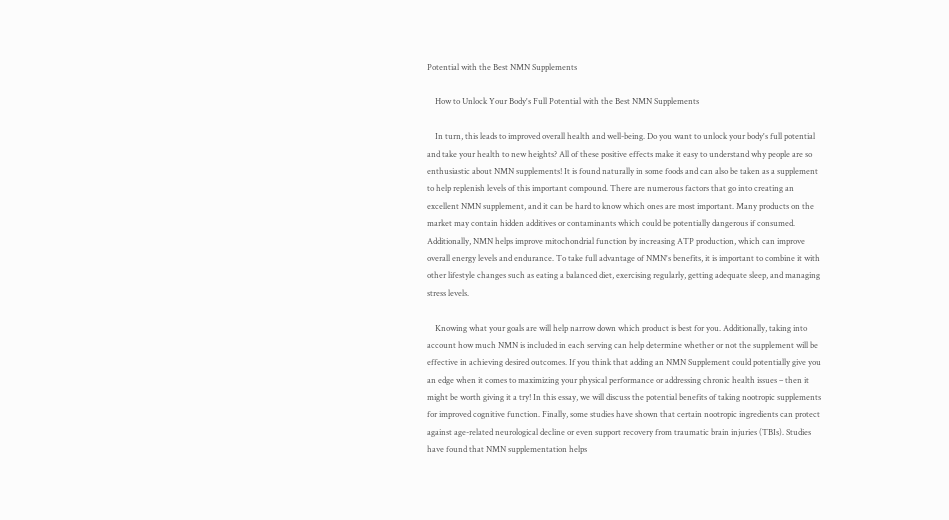Potential with the Best NMN Supplements

    How to Unlock Your Body's Full Potential with the Best NMN Supplements

    In turn, this leads to improved overall health and well-being. Do you want to unlock your body's full potential and take your health to new heights? All of these positive effects make it easy to understand why people are so enthusiastic about NMN supplements! It is found naturally in some foods and can also be taken as a supplement to help replenish levels of this important compound. There are numerous factors that go into creating an excellent NMN supplement, and it can be hard to know which ones are most important. Many products on the market may contain hidden additives or contaminants which could be potentially dangerous if consumed. Additionally, NMN helps improve mitochondrial function by increasing ATP production, which can improve overall energy levels and endurance. To take full advantage of NMN's benefits, it is important to combine it with other lifestyle changes such as eating a balanced diet, exercising regularly, getting adequate sleep, and managing stress levels.

    Knowing what your goals are will help narrow down which product is best for you. Additionally, taking into account how much NMN is included in each serving can help determine whether or not the supplement will be effective in achieving desired outcomes. If you think that adding an NMN Supplement could potentially give you an edge when it comes to maximizing your physical performance or addressing chronic health issues – then it might be worth giving it a try! In this essay, we will discuss the potential benefits of taking nootropic supplements for improved cognitive function. Finally, some studies have shown that certain nootropic ingredients can protect against age-related neurological decline or even support recovery from traumatic brain injuries (TBIs). Studies have found that NMN supplementation helps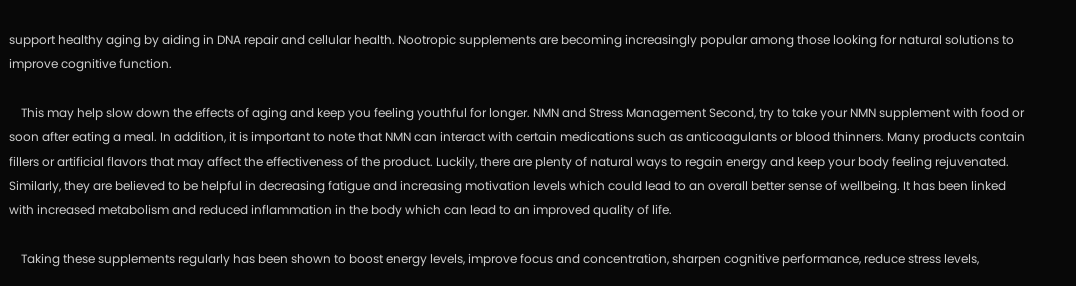support healthy aging by aiding in DNA repair and cellular health. Nootropic supplements are becoming increasingly popular among those looking for natural solutions to improve cognitive function.

    This may help slow down the effects of aging and keep you feeling youthful for longer. NMN and Stress Management Second, try to take your NMN supplement with food or soon after eating a meal. In addition, it is important to note that NMN can interact with certain medications such as anticoagulants or blood thinners. Many products contain fillers or artificial flavors that may affect the effectiveness of the product. Luckily, there are plenty of natural ways to regain energy and keep your body feeling rejuvenated. Similarly, they are believed to be helpful in decreasing fatigue and increasing motivation levels which could lead to an overall better sense of wellbeing. It has been linked with increased metabolism and reduced inflammation in the body which can lead to an improved quality of life.

    Taking these supplements regularly has been shown to boost energy levels, improve focus and concentration, sharpen cognitive performance, reduce stress levels,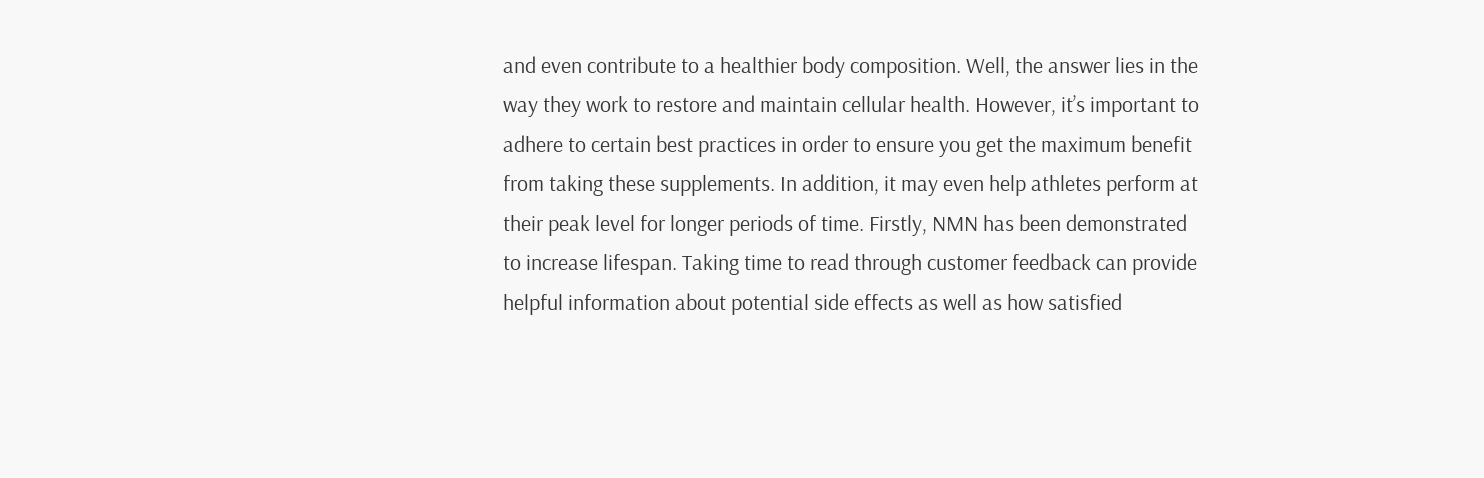and even contribute to a healthier body composition. Well, the answer lies in the way they work to restore and maintain cellular health. However, it’s important to adhere to certain best practices in order to ensure you get the maximum benefit from taking these supplements. In addition, it may even help athletes perform at their peak level for longer periods of time. Firstly, NMN has been demonstrated to increase lifespan. Taking time to read through customer feedback can provide helpful information about potential side effects as well as how satisfied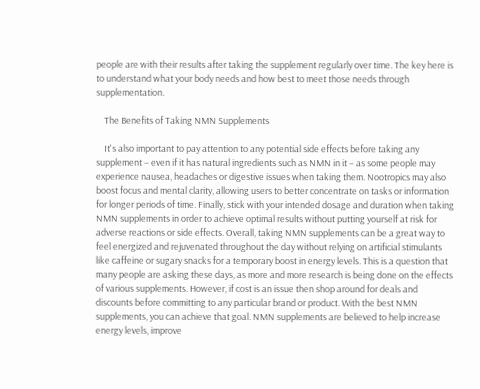people are with their results after taking the supplement regularly over time. The key here is to understand what your body needs and how best to meet those needs through supplementation.

    The Benefits of Taking NMN Supplements

    It's also important to pay attention to any potential side effects before taking any supplement – even if it has natural ingredients such as NMN in it – as some people may experience nausea, headaches or digestive issues when taking them. Nootropics may also boost focus and mental clarity, allowing users to better concentrate on tasks or information for longer periods of time. Finally, stick with your intended dosage and duration when taking NMN supplements in order to achieve optimal results without putting yourself at risk for adverse reactions or side effects. Overall, taking NMN supplements can be a great way to feel energized and rejuvenated throughout the day without relying on artificial stimulants like caffeine or sugary snacks for a temporary boost in energy levels. This is a question that many people are asking these days, as more and more research is being done on the effects of various supplements. However, if cost is an issue then shop around for deals and discounts before committing to any particular brand or product. With the best NMN supplements, you can achieve that goal. NMN supplements are believed to help increase energy levels, improve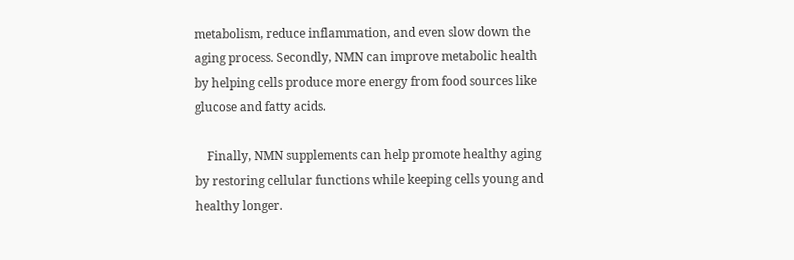metabolism, reduce inflammation, and even slow down the aging process. Secondly, NMN can improve metabolic health by helping cells produce more energy from food sources like glucose and fatty acids.

    Finally, NMN supplements can help promote healthy aging by restoring cellular functions while keeping cells young and healthy longer.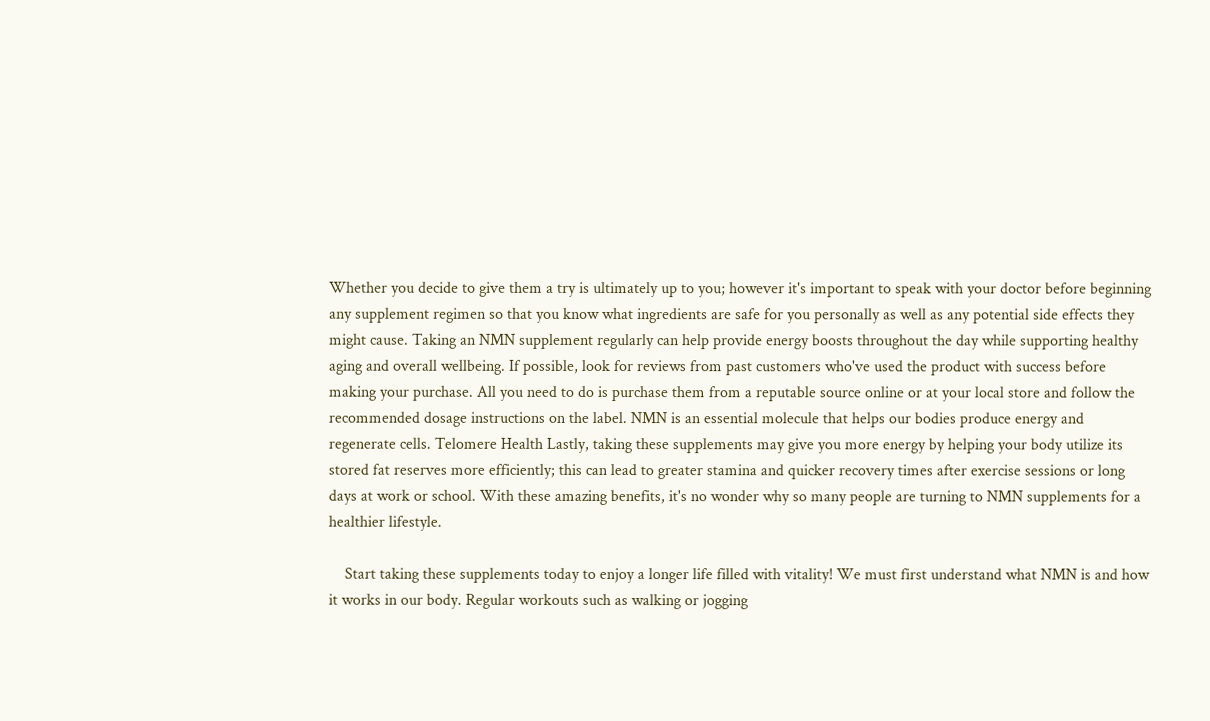Whether you decide to give them a try is ultimately up to you; however it's important to speak with your doctor before beginning any supplement regimen so that you know what ingredients are safe for you personally as well as any potential side effects they might cause. Taking an NMN supplement regularly can help provide energy boosts throughout the day while supporting healthy aging and overall wellbeing. If possible, look for reviews from past customers who've used the product with success before making your purchase. All you need to do is purchase them from a reputable source online or at your local store and follow the recommended dosage instructions on the label. NMN is an essential molecule that helps our bodies produce energy and regenerate cells. Telomere Health Lastly, taking these supplements may give you more energy by helping your body utilize its stored fat reserves more efficiently; this can lead to greater stamina and quicker recovery times after exercise sessions or long days at work or school. With these amazing benefits, it's no wonder why so many people are turning to NMN supplements for a healthier lifestyle.

    Start taking these supplements today to enjoy a longer life filled with vitality! We must first understand what NMN is and how it works in our body. Regular workouts such as walking or jogging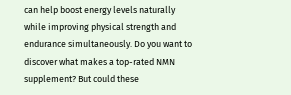can help boost energy levels naturally while improving physical strength and endurance simultaneously. Do you want to discover what makes a top-rated NMN supplement? But could these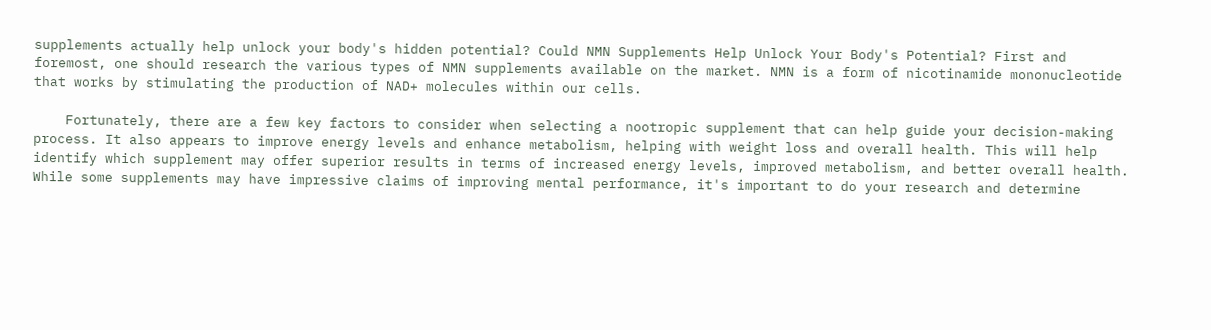supplements actually help unlock your body's hidden potential? Could NMN Supplements Help Unlock Your Body's Potential? First and foremost, one should research the various types of NMN supplements available on the market. NMN is a form of nicotinamide mononucleotide that works by stimulating the production of NAD+ molecules within our cells.

    Fortunately, there are a few key factors to consider when selecting a nootropic supplement that can help guide your decision-making process. It also appears to improve energy levels and enhance metabolism, helping with weight loss and overall health. This will help identify which supplement may offer superior results in terms of increased energy levels, improved metabolism, and better overall health. While some supplements may have impressive claims of improving mental performance, it's important to do your research and determine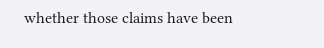whether those claims have been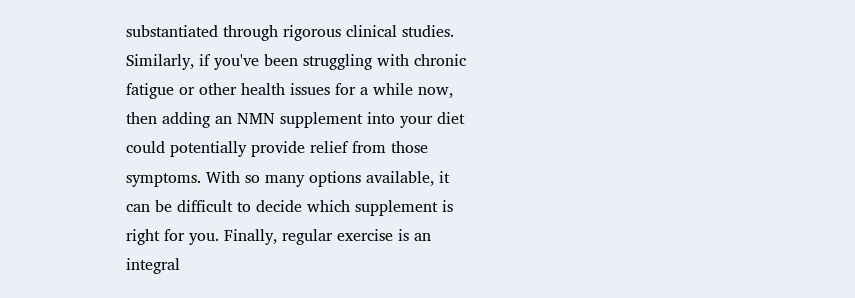substantiated through rigorous clinical studies. Similarly, if you've been struggling with chronic fatigue or other health issues for a while now, then adding an NMN supplement into your diet could potentially provide relief from those symptoms. With so many options available, it can be difficult to decide which supplement is right for you. Finally, regular exercise is an integral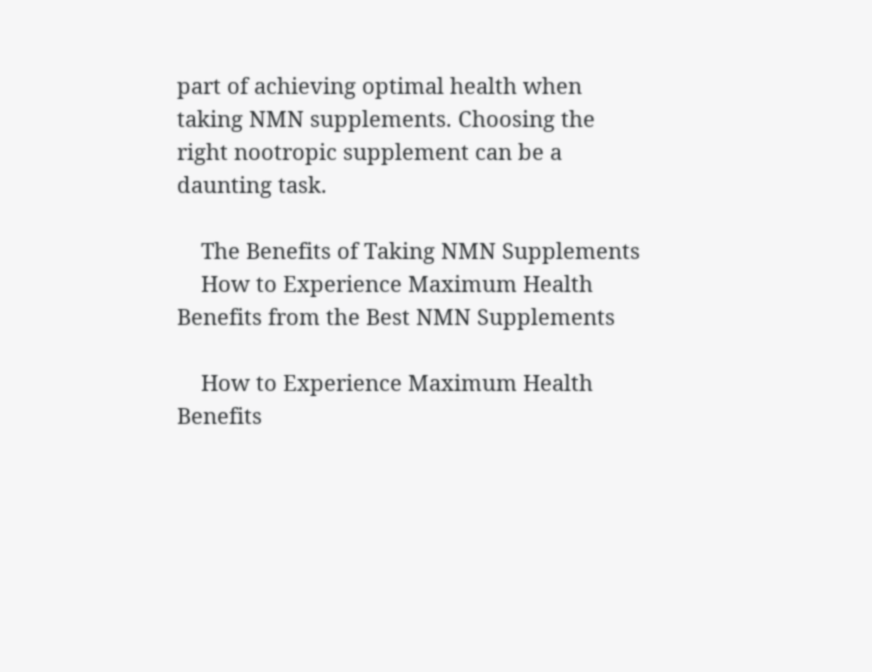part of achieving optimal health when taking NMN supplements. Choosing the right nootropic supplement can be a daunting task.

    The Benefits of Taking NMN Supplements
    How to Experience Maximum Health Benefits from the Best NMN Supplements

    How to Experience Maximum Health Benefits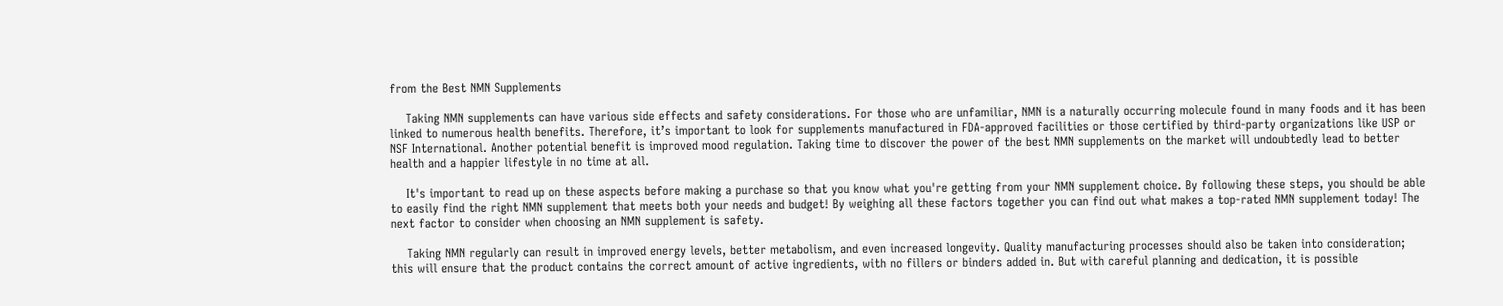from the Best NMN Supplements

    Taking NMN supplements can have various side effects and safety considerations. For those who are unfamiliar, NMN is a naturally occurring molecule found in many foods and it has been linked to numerous health benefits. Therefore, it’s important to look for supplements manufactured in FDA-approved facilities or those certified by third-party organizations like USP or NSF International. Another potential benefit is improved mood regulation. Taking time to discover the power of the best NMN supplements on the market will undoubtedly lead to better health and a happier lifestyle in no time at all.

    It's important to read up on these aspects before making a purchase so that you know what you're getting from your NMN supplement choice. By following these steps, you should be able to easily find the right NMN supplement that meets both your needs and budget! By weighing all these factors together you can find out what makes a top-rated NMN supplement today! The next factor to consider when choosing an NMN supplement is safety.

    Taking NMN regularly can result in improved energy levels, better metabolism, and even increased longevity. Quality manufacturing processes should also be taken into consideration; this will ensure that the product contains the correct amount of active ingredients, with no fillers or binders added in. But with careful planning and dedication, it is possible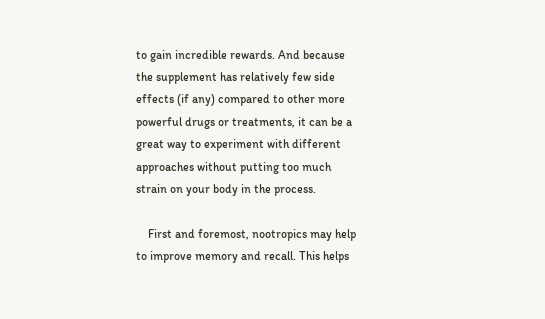to gain incredible rewards. And because the supplement has relatively few side effects (if any) compared to other more powerful drugs or treatments, it can be a great way to experiment with different approaches without putting too much strain on your body in the process.

    First and foremost, nootropics may help to improve memory and recall. This helps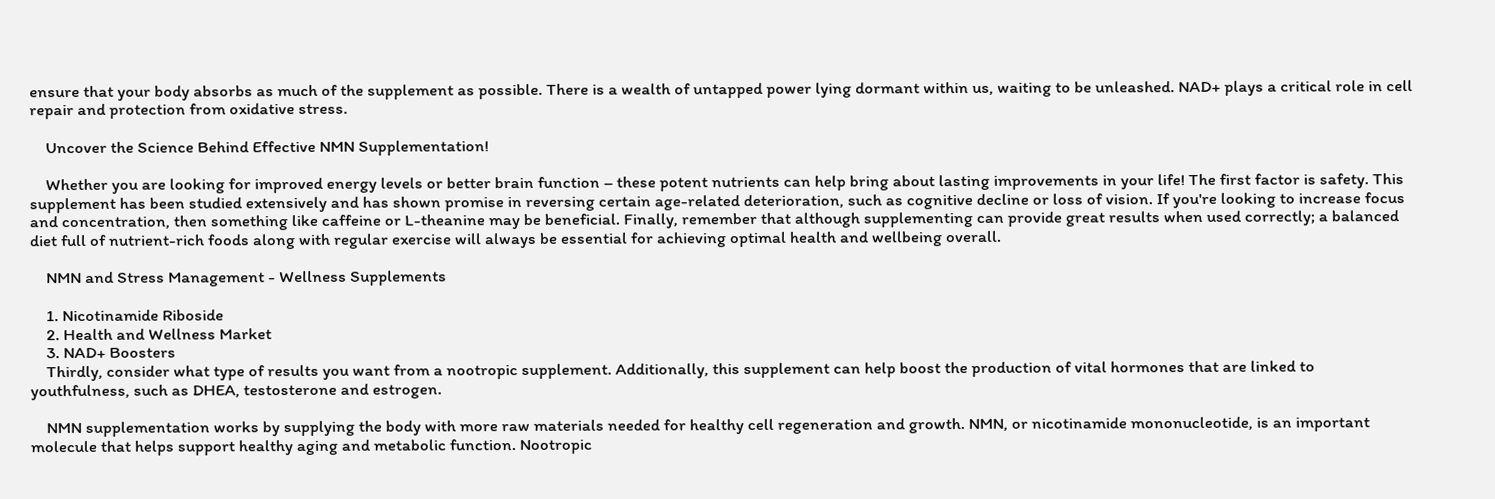ensure that your body absorbs as much of the supplement as possible. There is a wealth of untapped power lying dormant within us, waiting to be unleashed. NAD+ plays a critical role in cell repair and protection from oxidative stress.

    Uncover the Science Behind Effective NMN Supplementation!

    Whether you are looking for improved energy levels or better brain function – these potent nutrients can help bring about lasting improvements in your life! The first factor is safety. This supplement has been studied extensively and has shown promise in reversing certain age-related deterioration, such as cognitive decline or loss of vision. If you're looking to increase focus and concentration, then something like caffeine or L-theanine may be beneficial. Finally, remember that although supplementing can provide great results when used correctly; a balanced diet full of nutrient-rich foods along with regular exercise will always be essential for achieving optimal health and wellbeing overall.

    NMN and Stress Management - Wellness Supplements

    1. Nicotinamide Riboside
    2. Health and Wellness Market
    3. NAD+ Boosters
    Thirdly, consider what type of results you want from a nootropic supplement. Additionally, this supplement can help boost the production of vital hormones that are linked to youthfulness, such as DHEA, testosterone and estrogen.

    NMN supplementation works by supplying the body with more raw materials needed for healthy cell regeneration and growth. NMN, or nicotinamide mononucleotide, is an important molecule that helps support healthy aging and metabolic function. Nootropic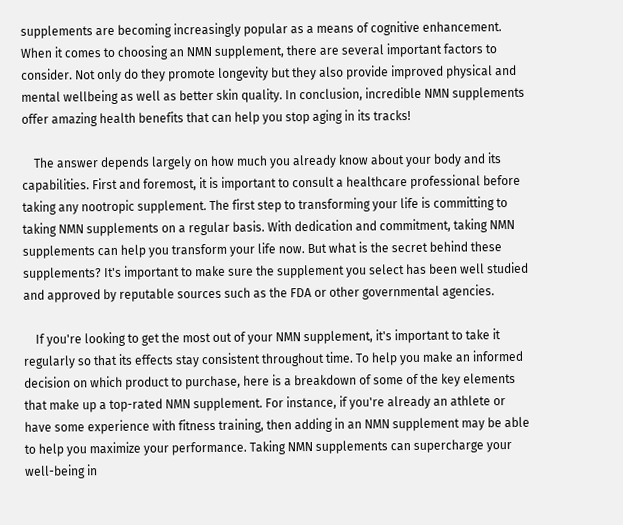supplements are becoming increasingly popular as a means of cognitive enhancement. When it comes to choosing an NMN supplement, there are several important factors to consider. Not only do they promote longevity but they also provide improved physical and mental wellbeing as well as better skin quality. In conclusion, incredible NMN supplements offer amazing health benefits that can help you stop aging in its tracks!

    The answer depends largely on how much you already know about your body and its capabilities. First and foremost, it is important to consult a healthcare professional before taking any nootropic supplement. The first step to transforming your life is committing to taking NMN supplements on a regular basis. With dedication and commitment, taking NMN supplements can help you transform your life now. But what is the secret behind these supplements? It's important to make sure the supplement you select has been well studied and approved by reputable sources such as the FDA or other governmental agencies.

    If you're looking to get the most out of your NMN supplement, it's important to take it regularly so that its effects stay consistent throughout time. To help you make an informed decision on which product to purchase, here is a breakdown of some of the key elements that make up a top-rated NMN supplement. For instance, if you're already an athlete or have some experience with fitness training, then adding in an NMN supplement may be able to help you maximize your performance. Taking NMN supplements can supercharge your well-being in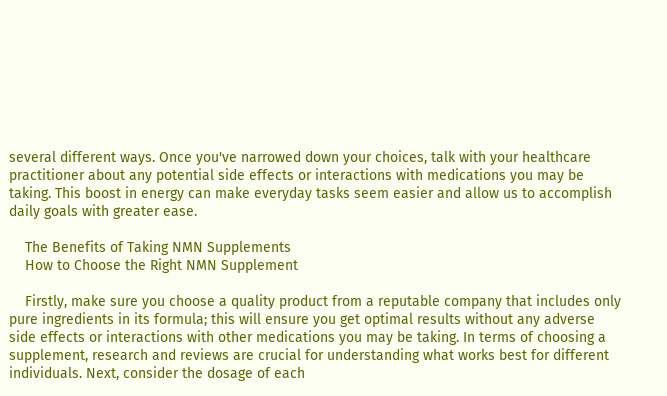several different ways. Once you've narrowed down your choices, talk with your healthcare practitioner about any potential side effects or interactions with medications you may be taking. This boost in energy can make everyday tasks seem easier and allow us to accomplish daily goals with greater ease.

    The Benefits of Taking NMN Supplements
    How to Choose the Right NMN Supplement

    Firstly, make sure you choose a quality product from a reputable company that includes only pure ingredients in its formula; this will ensure you get optimal results without any adverse side effects or interactions with other medications you may be taking. In terms of choosing a supplement, research and reviews are crucial for understanding what works best for different individuals. Next, consider the dosage of each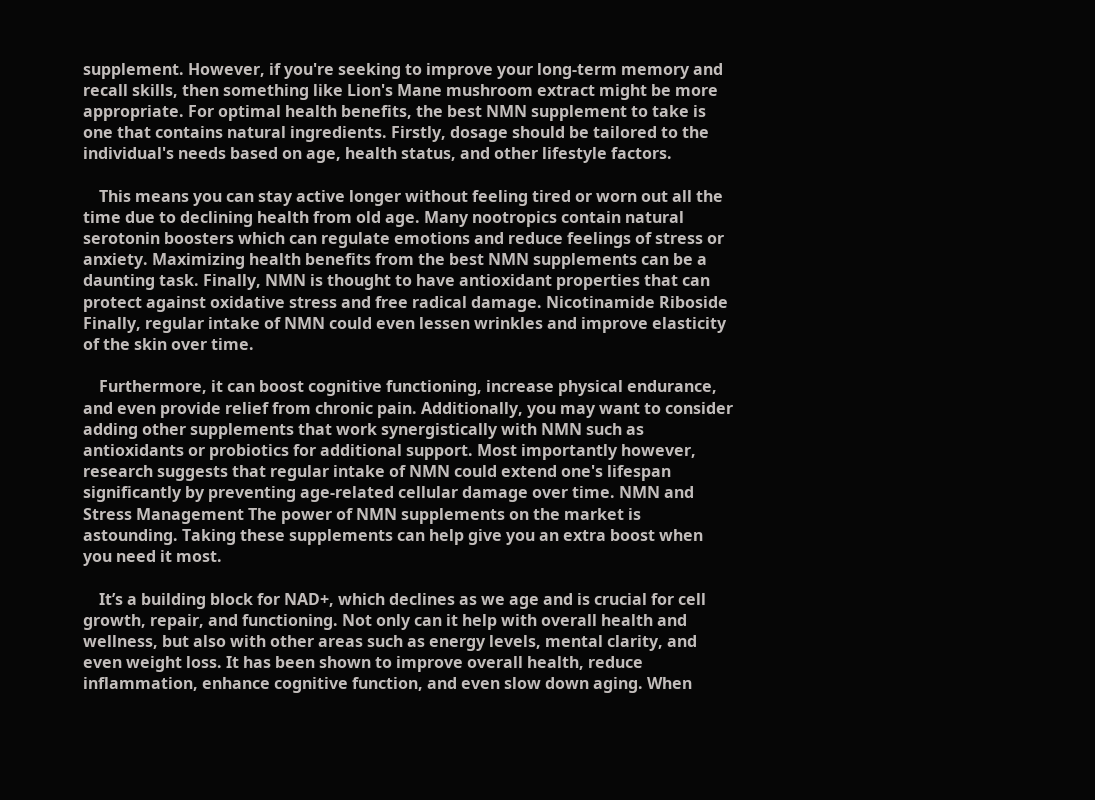supplement. However, if you're seeking to improve your long-term memory and recall skills, then something like Lion's Mane mushroom extract might be more appropriate. For optimal health benefits, the best NMN supplement to take is one that contains natural ingredients. Firstly, dosage should be tailored to the individual's needs based on age, health status, and other lifestyle factors.

    This means you can stay active longer without feeling tired or worn out all the time due to declining health from old age. Many nootropics contain natural serotonin boosters which can regulate emotions and reduce feelings of stress or anxiety. Maximizing health benefits from the best NMN supplements can be a daunting task. Finally, NMN is thought to have antioxidant properties that can protect against oxidative stress and free radical damage. Nicotinamide Riboside Finally, regular intake of NMN could even lessen wrinkles and improve elasticity of the skin over time.

    Furthermore, it can boost cognitive functioning, increase physical endurance, and even provide relief from chronic pain. Additionally, you may want to consider adding other supplements that work synergistically with NMN such as antioxidants or probiotics for additional support. Most importantly however, research suggests that regular intake of NMN could extend one's lifespan significantly by preventing age-related cellular damage over time. NMN and Stress Management The power of NMN supplements on the market is astounding. Taking these supplements can help give you an extra boost when you need it most.

    It’s a building block for NAD+, which declines as we age and is crucial for cell growth, repair, and functioning. Not only can it help with overall health and wellness, but also with other areas such as energy levels, mental clarity, and even weight loss. It has been shown to improve overall health, reduce inflammation, enhance cognitive function, and even slow down aging. When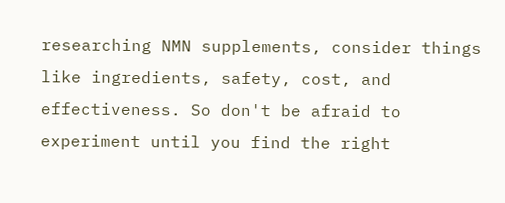researching NMN supplements, consider things like ingredients, safety, cost, and effectiveness. So don't be afraid to experiment until you find the right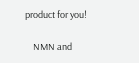product for you!

    NMN and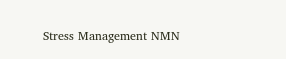Stress Management NMN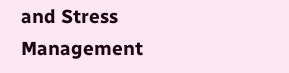and Stress Management